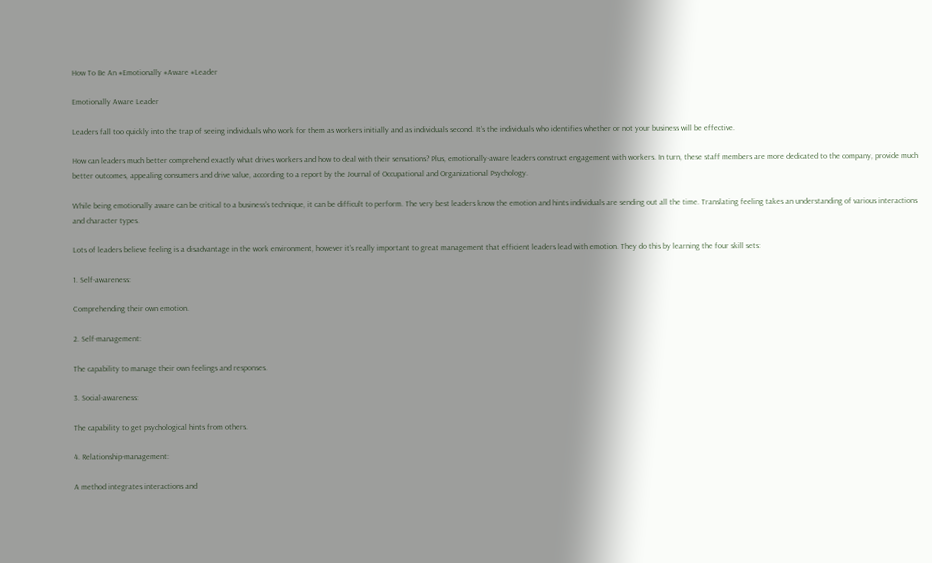How To Be An #Emotionally #Aware #Leader

Emotionally Aware Leader

Leaders fall too quickly into the trap of seeing individuals who work for them as workers initially and as individuals second. It’s the individuals who identifies whether or not your business will be effective.

How can leaders much better comprehend exactly what drives workers and how to deal with their sensations? Plus, emotionally-aware leaders construct engagement with workers. In turn, these staff members are more dedicated to the company, provide much better outcomes, appealing consumers and drive value, according to a report by the Journal of Occupational and Organizational Psychology.

While being emotionally aware can be critical to a business’s technique, it can be difficult to perform. The very best leaders know the emotion and hints individuals are sending out all the time. Translating feeling takes an understanding of various interactions and character types.

Lots of leaders believe feeling is a disadvantage in the work environment, however it’s really important to great management that efficient leaders lead with emotion. They do this by learning the four skill sets:

1. Self-awareness:

Comprehending their own emotion.

2. Self-management:

The capability to manage their own feelings and responses.

3. Social-awareness:

The capability to get psychological hints from others.

4. Relationship-management:

A method integrates interactions and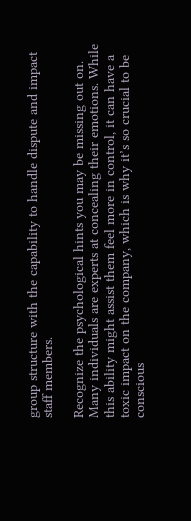group structure with the capability to handle dispute and impact staff members.

Recognize the psychological hints you may be missing out on. Many individuals are experts at concealing their emotions. While this ability might assist them feel more in control, it can have a toxic impact on the company, which is why it’s so crucial to be conscious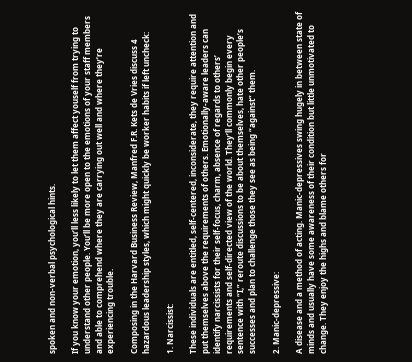spoken and non-verbal psychological hints.

If you know your emotion, you’ll less likely to let them affect youself from trying to understand other people. You’ll be more open to the emotions of your staff members and able to comprehend where they are carrying out well and where they’re experiencing trouble.

Composing in the Harvard Business Review, Manfred F.R. Kets de Vries discuss 4 hazardous leadership styles, which might quickly be worker habits if left uncheck:

1. Narcissist:

These individuals are entitled, self-centered, inconsiderate, they require attention and put themselves above the requirements of others. Emotionally-aware leaders can identify narcissists for their self-focus, charm, absence of regards to others’ requirements and self-directed view of the world. They’ll commonly begin every sentence with “I,” reroute discussions to be about themselves, hate other people’s successes and plan to challenge those they see as being “against” them.

2. Manic-depressive:

A disease and a method of acting. Manic-depressives swing hugely in between state of minds and usually have some awareness of their condition but little unmotivated to change. They enjoy the highs and blame others for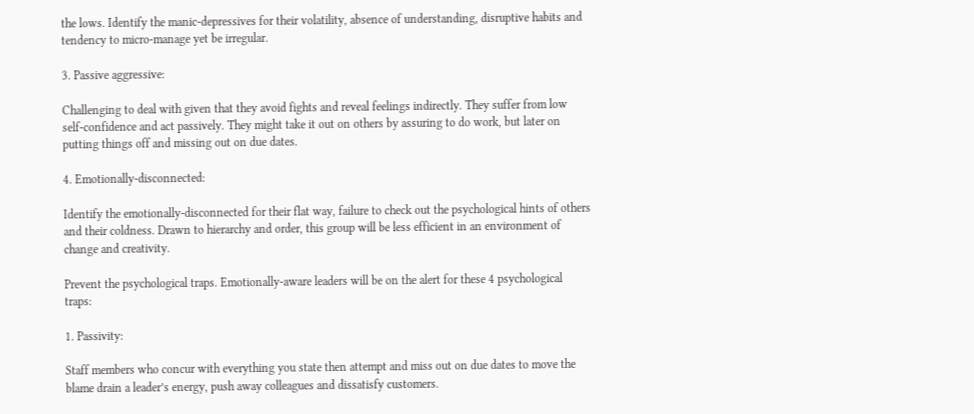the lows. Identify the manic-depressives for their volatility, absence of understanding, disruptive habits and tendency to micro-manage yet be irregular.

3. Passive aggressive:

Challenging to deal with given that they avoid fights and reveal feelings indirectly. They suffer from low self-confidence and act passively. They might take it out on others by assuring to do work, but later on putting things off and missing out on due dates.

4. Emotionally-disconnected:

Identify the emotionally-disconnected for their flat way, failure to check out the psychological hints of others and their coldness. Drawn to hierarchy and order, this group will be less efficient in an environment of change and creativity.

Prevent the psychological traps. Emotionally-aware leaders will be on the alert for these 4 psychological traps:

1. Passivity:

Staff members who concur with everything you state then attempt and miss out on due dates to move the blame drain a leader’s energy, push away colleagues and dissatisfy customers.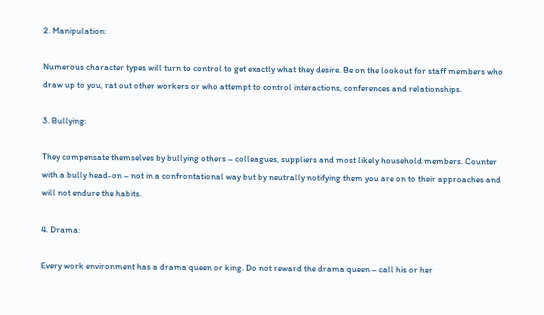2. Manipulation:

Numerous character types will turn to control to get exactly what they desire. Be on the lookout for staff members who draw up to you, rat out other workers or who attempt to control interactions, conferences and relationships.

3. Bullying:

They compensate themselves by bullying others – colleagues, suppliers and most likely household members. Counter with a bully head-on – not in a confrontational way but by neutrally notifying them you are on to their approaches and will not endure the habits.

4. Drama:

Every work environment has a drama queen or king. Do not reward the drama queen – call his or her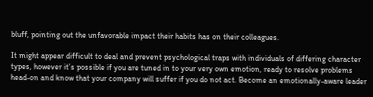bluff, pointing out the unfavorable impact their habits has on their colleagues.

It might appear difficult to deal and prevent psychological traps with individuals of differing character types, however it’s possible if you are tuned in to your very own emotion, ready to resolve problems head-on and know that your company will suffer if you do not act. Become an emotionally-aware leader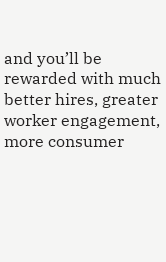and you’ll be rewarded with much better hires, greater worker engagement, more consumer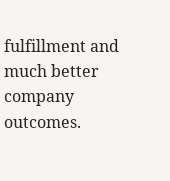fulfillment and much better company outcomes.